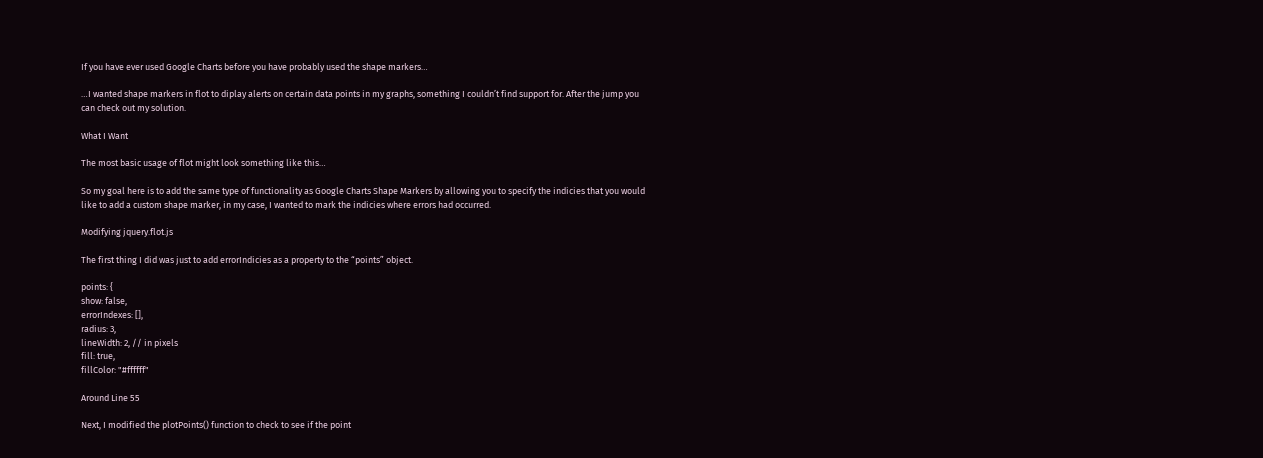If you have ever used Google Charts before you have probably used the shape markers…

…I wanted shape markers in flot to diplay alerts on certain data points in my graphs, something I couldn’t find support for. After the jump you can check out my solution.

What I Want

The most basic usage of flot might look something like this…

So my goal here is to add the same type of functionality as Google Charts Shape Markers by allowing you to specify the indicies that you would like to add a custom shape marker, in my case, I wanted to mark the indicies where errors had occurred.

Modifying jquery.flot.js

The first thing I did was just to add errorIndicies as a property to the “points” object.

points: {
show: false,
errorIndexes: [],
radius: 3,
lineWidth: 2, // in pixels
fill: true,
fillColor: "#ffffff"

Around Line 55

Next, I modified the plotPoints() function to check to see if the point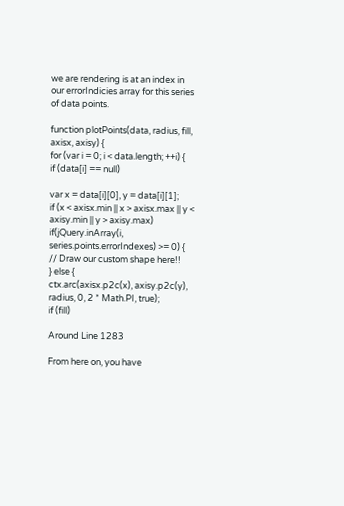we are rendering is at an index in our errorIndicies array for this series of data points.

function plotPoints(data, radius, fill, axisx, axisy) {
for (var i = 0; i < data.length; ++i) {
if (data[i] == null)

var x = data[i][0], y = data[i][1];
if (x < axisx.min || x > axisx.max || y < axisy.min || y > axisy.max)
if(jQuery.inArray(i, series.points.errorIndexes) >= 0) {
// Draw our custom shape here!!
} else {
ctx.arc(axisx.p2c(x), axisy.p2c(y), radius, 0, 2 * Math.PI, true);
if (fill)

Around Line 1283

From here on, you have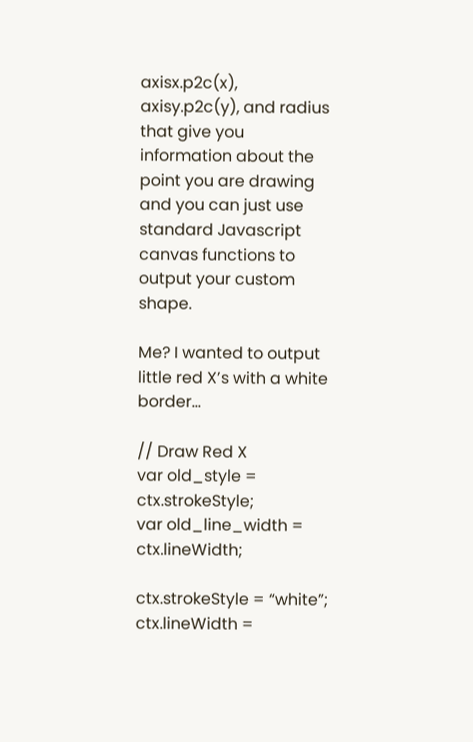axisx.p2c(x), axisy.p2c(y), and radius that give you information about the point you are drawing and you can just use standard Javascript canvas functions to output your custom shape.

Me? I wanted to output little red X’s with a white border…

// Draw Red X
var old_style = ctx.strokeStyle;
var old_line_width = ctx.lineWidth;

ctx.strokeStyle = “white”;
ctx.lineWidth =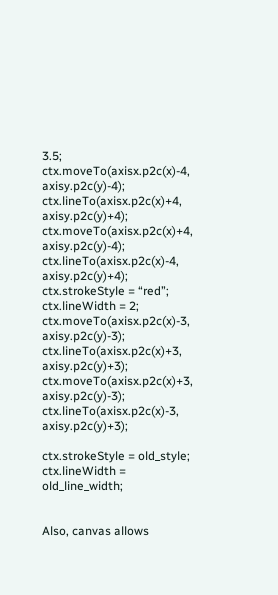3.5;
ctx.moveTo(axisx.p2c(x)-4, axisy.p2c(y)-4);
ctx.lineTo(axisx.p2c(x)+4, axisy.p2c(y)+4);
ctx.moveTo(axisx.p2c(x)+4, axisy.p2c(y)-4);
ctx.lineTo(axisx.p2c(x)-4, axisy.p2c(y)+4);
ctx.strokeStyle = “red”;
ctx.lineWidth = 2;
ctx.moveTo(axisx.p2c(x)-3, axisy.p2c(y)-3);
ctx.lineTo(axisx.p2c(x)+3, axisy.p2c(y)+3);
ctx.moveTo(axisx.p2c(x)+3, axisy.p2c(y)-3);
ctx.lineTo(axisx.p2c(x)-3, axisy.p2c(y)+3);

ctx.strokeStyle = old_style;
ctx.lineWidth = old_line_width;


Also, canvas allows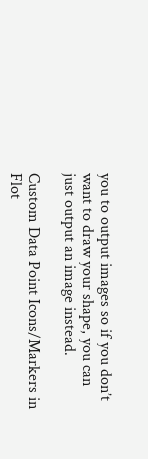you to output images so if you don’t want to draw your shape, you can just output an image instead.

Custom Data Point Icons/Markers in Flot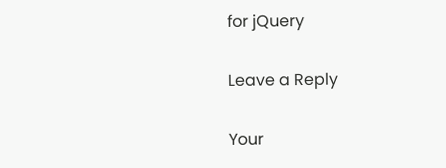for jQuery

Leave a Reply

Your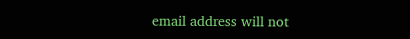email address will not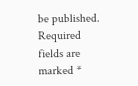be published. Required fields are marked *